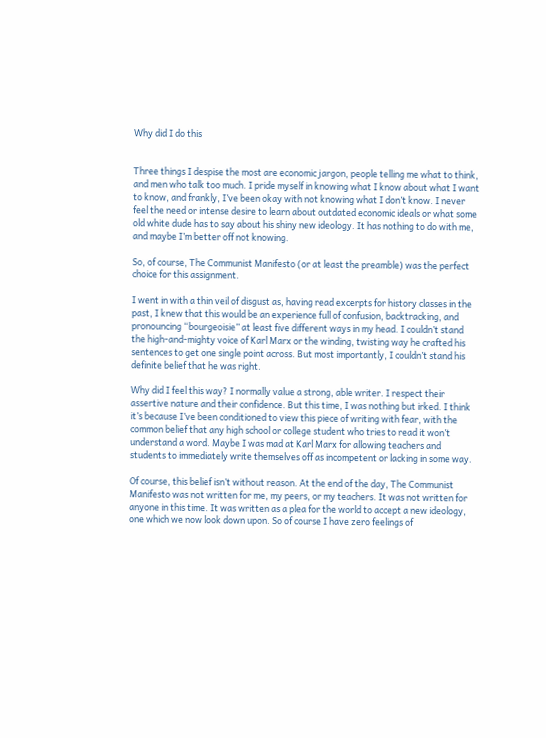Why did I do this


Three things I despise the most are economic jargon, people telling me what to think, and men who talk too much. I pride myself in knowing what I know about what I want to know, and frankly, I’ve been okay with not knowing what I don’t know. I never feel the need or intense desire to learn about outdated economic ideals or what some old white dude has to say about his shiny new ideology. It has nothing to do with me, and maybe I’m better off not knowing.

So, of course, The Communist Manifesto (or at least the preamble) was the perfect choice for this assignment.

I went in with a thin veil of disgust as, having read excerpts for history classes in the past, I knew that this would be an experience full of confusion, backtracking, and pronouncing “bourgeoisie” at least five different ways in my head. I couldn’t stand the high-and-mighty voice of Karl Marx or the winding, twisting way he crafted his sentences to get one single point across. But most importantly, I couldn’t stand his definite belief that he was right.

Why did I feel this way? I normally value a strong, able writer. I respect their assertive nature and their confidence. But this time, I was nothing but irked. I think it’s because I’ve been conditioned to view this piece of writing with fear, with the common belief that any high school or college student who tries to read it won’t understand a word. Maybe I was mad at Karl Marx for allowing teachers and students to immediately write themselves off as incompetent or lacking in some way.

Of course, this belief isn’t without reason. At the end of the day, The Communist Manifesto was not written for me, my peers, or my teachers. It was not written for anyone in this time. It was written as a plea for the world to accept a new ideology, one which we now look down upon. So of course I have zero feelings of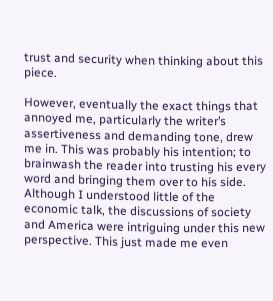trust and security when thinking about this piece.

However, eventually the exact things that annoyed me, particularly the writer’s assertiveness and demanding tone, drew me in. This was probably his intention; to brainwash the reader into trusting his every word and bringing them over to his side. Although I understood little of the economic talk, the discussions of society and America were intriguing under this new perspective. This just made me even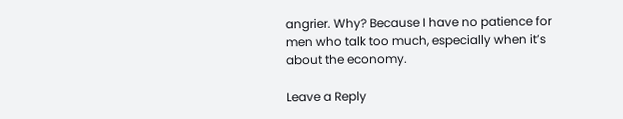angrier. Why? Because I have no patience for men who talk too much, especially when it’s about the economy.

Leave a Reply